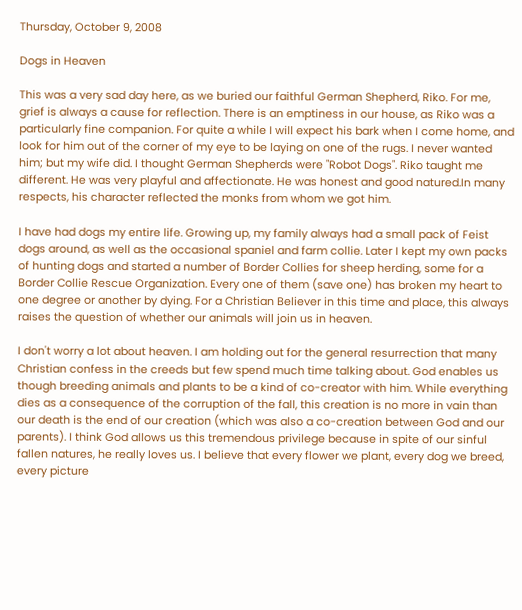Thursday, October 9, 2008

Dogs in Heaven

This was a very sad day here, as we buried our faithful German Shepherd, Riko. For me, grief is always a cause for reflection. There is an emptiness in our house, as Riko was a particularly fine companion. For quite a while I will expect his bark when I come home, and look for him out of the corner of my eye to be laying on one of the rugs. I never wanted him; but my wife did. I thought German Shepherds were "Robot Dogs". Riko taught me different. He was very playful and affectionate. He was honest and good natured.In many respects, his character reflected the monks from whom we got him.

I have had dogs my entire life. Growing up, my family always had a small pack of Feist dogs around, as well as the occasional spaniel and farm collie. Later I kept my own packs of hunting dogs and started a number of Border Collies for sheep herding, some for a Border Collie Rescue Organization. Every one of them (save one) has broken my heart to one degree or another by dying. For a Christian Believer in this time and place, this always raises the question of whether our animals will join us in heaven.

I don't worry a lot about heaven. I am holding out for the general resurrection that many Christian confess in the creeds but few spend much time talking about. God enables us though breeding animals and plants to be a kind of co-creator with him. While everything dies as a consequence of the corruption of the fall, this creation is no more in vain than our death is the end of our creation (which was also a co-creation between God and our parents). I think God allows us this tremendous privilege because in spite of our sinful fallen natures, he really loves us. I believe that every flower we plant, every dog we breed, every picture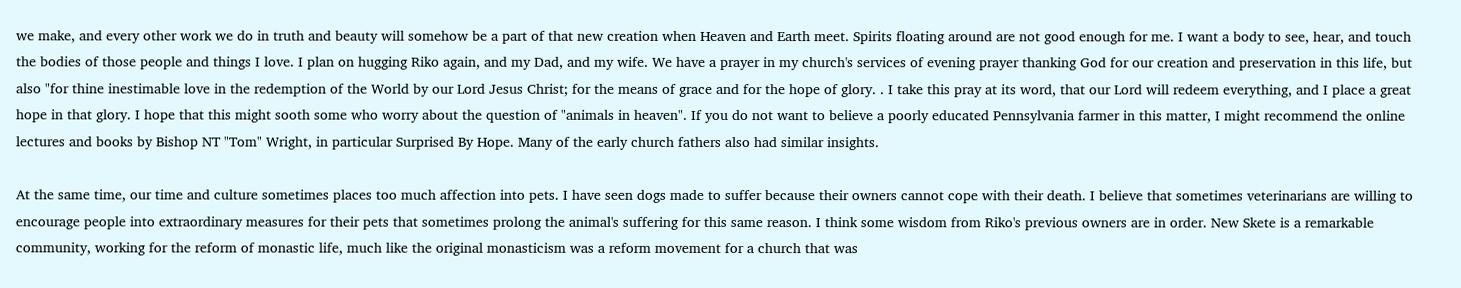we make, and every other work we do in truth and beauty will somehow be a part of that new creation when Heaven and Earth meet. Spirits floating around are not good enough for me. I want a body to see, hear, and touch the bodies of those people and things I love. I plan on hugging Riko again, and my Dad, and my wife. We have a prayer in my church's services of evening prayer thanking God for our creation and preservation in this life, but also "for thine inestimable love in the redemption of the World by our Lord Jesus Christ; for the means of grace and for the hope of glory. . I take this pray at its word, that our Lord will redeem everything, and I place a great hope in that glory. I hope that this might sooth some who worry about the question of "animals in heaven". If you do not want to believe a poorly educated Pennsylvania farmer in this matter, I might recommend the online lectures and books by Bishop NT "Tom" Wright, in particular Surprised By Hope. Many of the early church fathers also had similar insights.

At the same time, our time and culture sometimes places too much affection into pets. I have seen dogs made to suffer because their owners cannot cope with their death. I believe that sometimes veterinarians are willing to encourage people into extraordinary measures for their pets that sometimes prolong the animal's suffering for this same reason. I think some wisdom from Riko's previous owners are in order. New Skete is a remarkable community, working for the reform of monastic life, much like the original monasticism was a reform movement for a church that was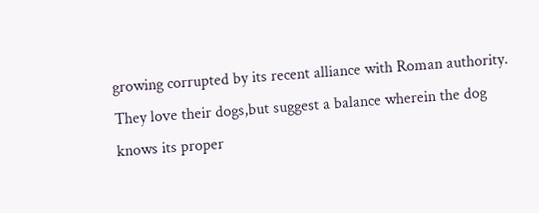growing corrupted by its recent alliance with Roman authority. They love their dogs,but suggest a balance wherein the dog knows its proper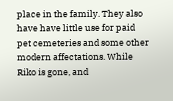place in the family. They also have have little use for paid pet cemeteries and some other modern affectations. While Riko is gone, and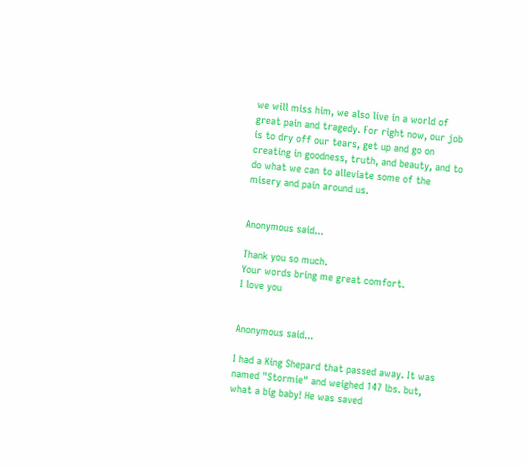we will miss him, we also live in a world of great pain and tragedy. For right now, our job is to dry off our tears, get up and go on creating in goodness, truth, and beauty, and to do what we can to alleviate some of the misery and pain around us.


Anonymous said...

Thank you so much.
Your words bring me great comfort.
I love you


Anonymous said...

I had a King Shepard that passed away. It was named "Stormie" and weighed 147 lbs. but, what a big baby! He was saved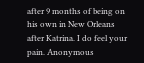after 9 months of being on his own in New Orleans after Katrina. I do feel your pain. Anonymous